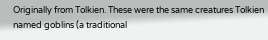Originally from Tolkien. These were the same creatures Tolkien named goblins (a traditional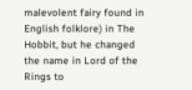malevolent fairy found in English folklore) in The Hobbit, but he changed the name in Lord of the Rings to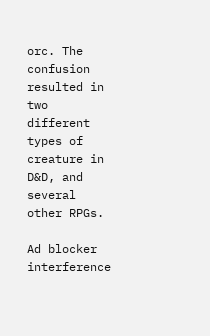orc. The confusion resulted in two different types of creature in D&D, and several other RPGs.

Ad blocker interference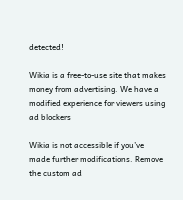detected!

Wikia is a free-to-use site that makes money from advertising. We have a modified experience for viewers using ad blockers

Wikia is not accessible if you’ve made further modifications. Remove the custom ad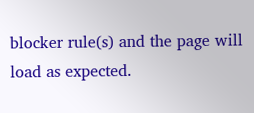blocker rule(s) and the page will load as expected.